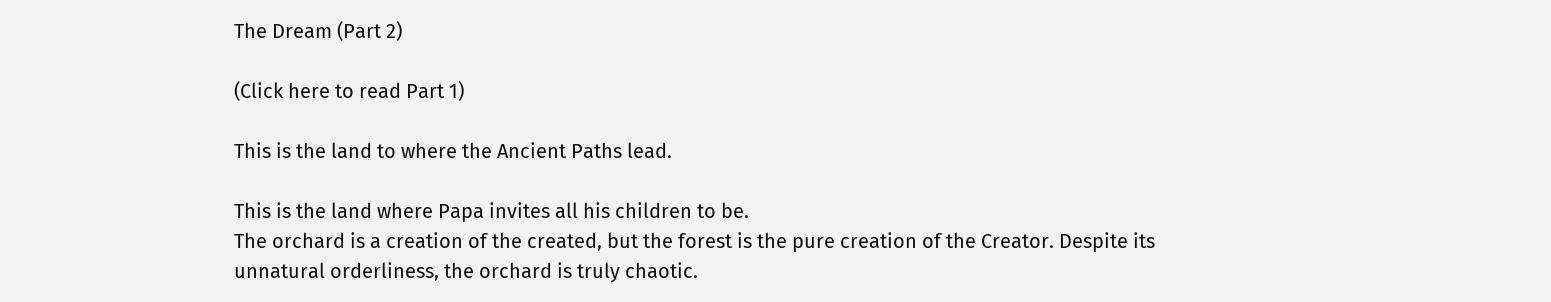The Dream (Part 2)

(Click here to read Part 1)

This is the land to where the Ancient Paths lead.

This is the land where Papa invites all his children to be.
The orchard is a creation of the created, but the forest is the pure creation of the Creator. Despite its unnatural orderliness, the orchard is truly chaotic.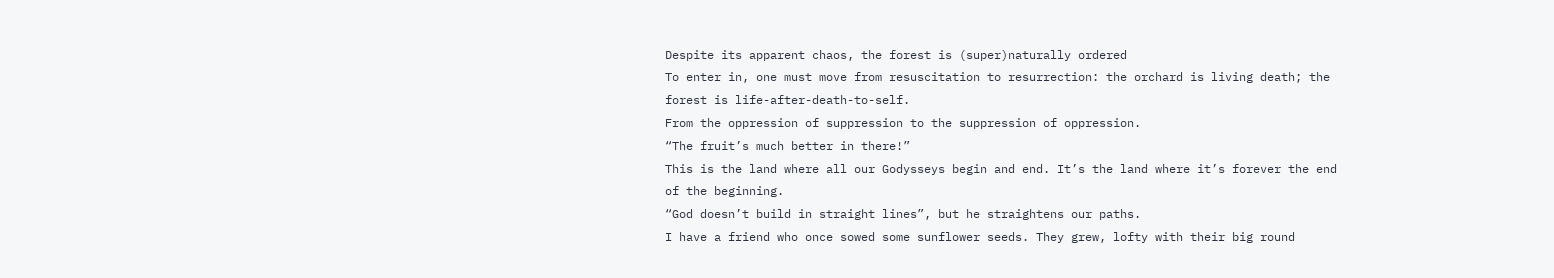Despite its apparent chaos, the forest is (super)naturally ordered
To enter in, one must move from resuscitation to resurrection: the orchard is living death; the forest is life-after-death-to-self.
From the oppression of suppression to the suppression of oppression.
“The fruit’s much better in there!”
This is the land where all our Godysseys begin and end. It’s the land where it’s forever the end of the beginning.
“God doesn’t build in straight lines”, but he straightens our paths.
I have a friend who once sowed some sunflower seeds. They grew, lofty with their big round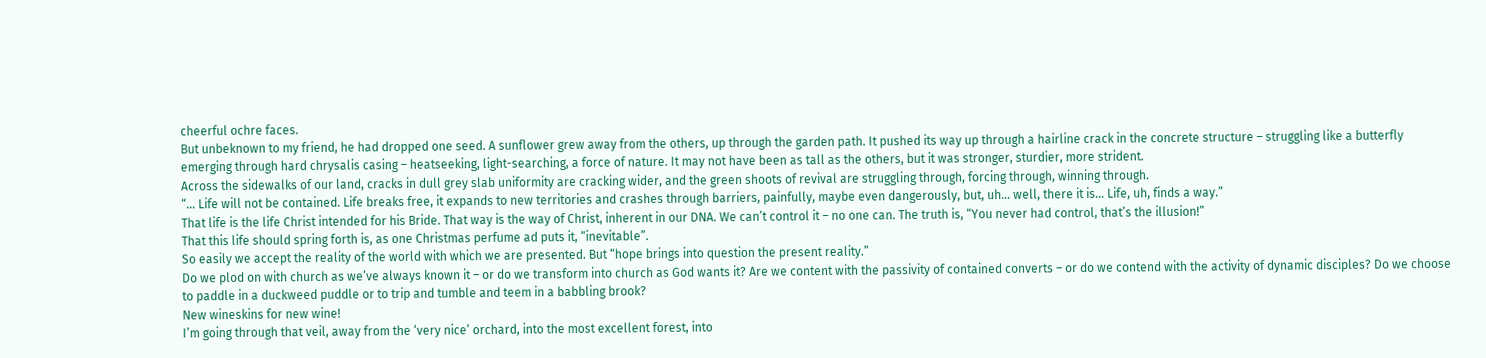cheerful ochre faces.
But unbeknown to my friend, he had dropped one seed. A sunflower grew away from the others, up through the garden path. It pushed its way up through a hairline crack in the concrete structure – struggling like a butterfly emerging through hard chrysalis casing – heatseeking, light-searching, a force of nature. It may not have been as tall as the others, but it was stronger, sturdier, more strident.
Across the sidewalks of our land, cracks in dull grey slab uniformity are cracking wider, and the green shoots of revival are struggling through, forcing through, winning through.
“… Life will not be contained. Life breaks free, it expands to new territories and crashes through barriers, painfully, maybe even dangerously, but, uh… well, there it is… Life, uh, finds a way.”
That life is the life Christ intended for his Bride. That way is the way of Christ, inherent in our DNA. We can’t control it – no one can. The truth is, “You never had control, that’s the illusion!”
That this life should spring forth is, as one Christmas perfume ad puts it, “inevitable”.
So easily we accept the reality of the world with which we are presented. But “hope brings into question the present reality.”
Do we plod on with church as we’ve always known it – or do we transform into church as God wants it? Are we content with the passivity of contained converts – or do we contend with the activity of dynamic disciples? Do we choose to paddle in a duckweed puddle or to trip and tumble and teem in a babbling brook?
New wineskins for new wine!
I’m going through that veil, away from the ‘very nice’ orchard, into the most excellent forest, into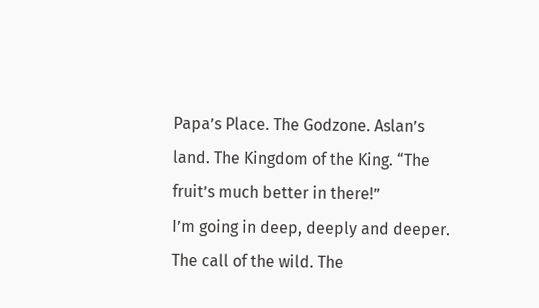Papa’s Place. The Godzone. Aslan’s land. The Kingdom of the King. “The fruit’s much better in there!”
I’m going in deep, deeply and deeper. The call of the wild. The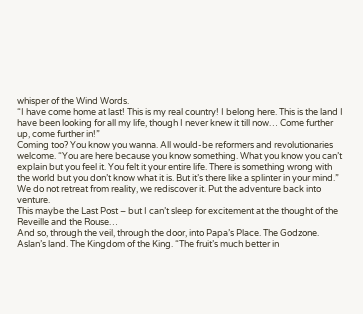whisper of the Wind Words.
“I have come home at last! This is my real country! I belong here. This is the land I have been looking for all my life, though I never knew it till now… Come further up, come further in!”
Coming too? You know you wanna. All would-be reformers and revolutionaries welcome. “You are here because you know something. What you know you can’t explain but you feel it. You felt it your entire life. There is something wrong with the world but you don’t know what it is. But it’s there like a splinter in your mind.” We do not retreat from reality, we rediscover it. Put the adventure back into venture.
This maybe the Last Post – but I can’t sleep for excitement at the thought of the Reveille and the Rouse…
And so, through the veil, through the door, into Papa’s Place. The Godzone. Aslan’s land. The Kingdom of the King. “The fruit’s much better in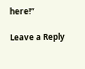here!”

Leave a Reply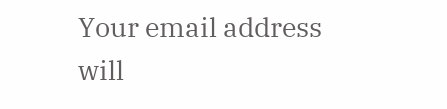Your email address will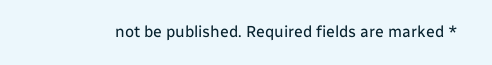not be published. Required fields are marked *